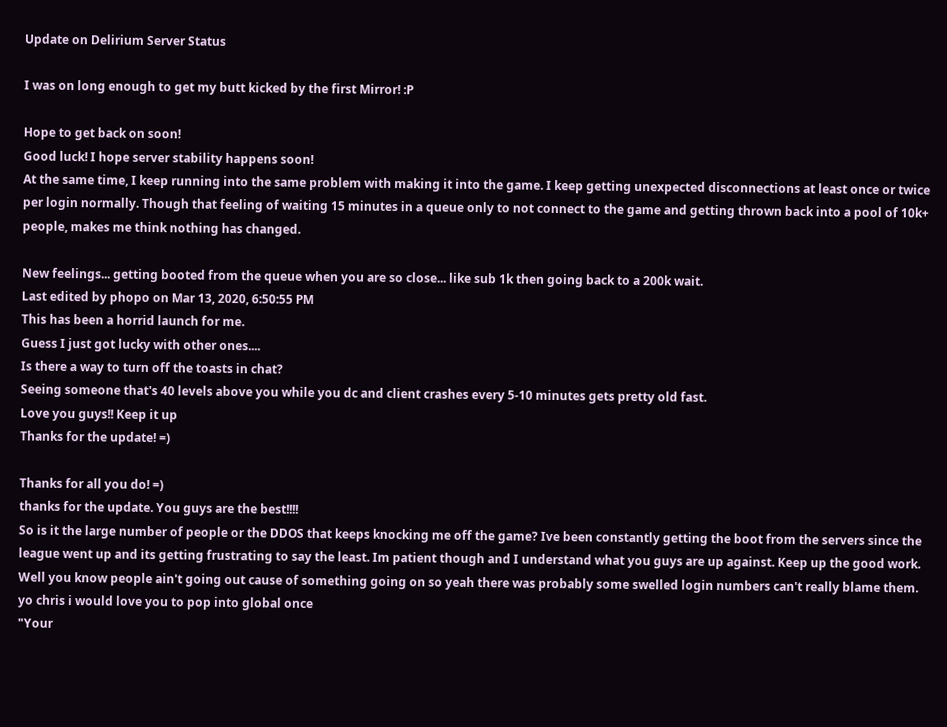Update on Delirium Server Status

I was on long enough to get my butt kicked by the first Mirror! :P

Hope to get back on soon!
Good luck! I hope server stability happens soon!
At the same time, I keep running into the same problem with making it into the game. I keep getting unexpected disconnections at least once or twice per login normally. Though that feeling of waiting 15 minutes in a queue only to not connect to the game and getting thrown back into a pool of 10k+ people, makes me think nothing has changed.

New feelings... getting booted from the queue when you are so close... like sub 1k then going back to a 200k wait.
Last edited by phopo on Mar 13, 2020, 6:50:55 PM
This has been a horrid launch for me.
Guess I just got lucky with other ones....
Is there a way to turn off the toasts in chat?
Seeing someone that's 40 levels above you while you dc and client crashes every 5-10 minutes gets pretty old fast.
Love you guys!! Keep it up
Thanks for the update! =)

Thanks for all you do! =)
thanks for the update. You guys are the best!!!!
So is it the large number of people or the DDOS that keeps knocking me off the game? Ive been constantly getting the boot from the servers since the league went up and its getting frustrating to say the least. Im patient though and I understand what you guys are up against. Keep up the good work.
Well you know people ain't going out cause of something going on so yeah there was probably some swelled login numbers can't really blame them.
yo chris i would love you to pop into global once
"Your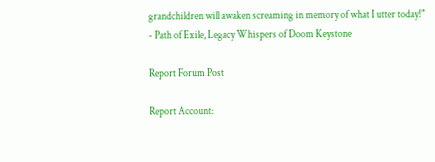grandchildren will awaken screaming in memory of what I utter today!"
- Path of Exile, Legacy Whispers of Doom Keystone

Report Forum Post

Report Account: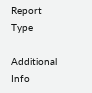Report Type

Additional Info